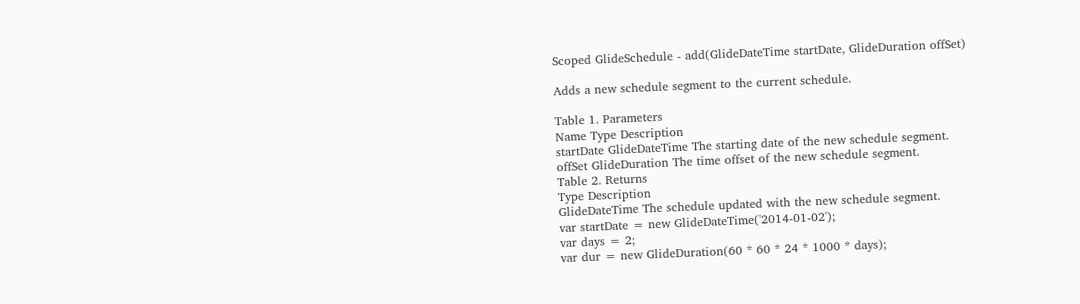Scoped GlideSchedule - add(GlideDateTime startDate, GlideDuration offSet)

Adds a new schedule segment to the current schedule.

Table 1. Parameters
Name Type Description
startDate GlideDateTime The starting date of the new schedule segment.
offSet GlideDuration The time offset of the new schedule segment.
Table 2. Returns
Type Description
GlideDateTime The schedule updated with the new schedule segment.
var startDate = new GlideDateTime('2014-01-02');
var days = 2;
var dur = new GlideDuration(60 * 60 * 24 * 1000 * days);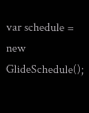var schedule = new GlideSchedule();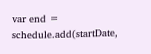var end = schedule.add(startDate,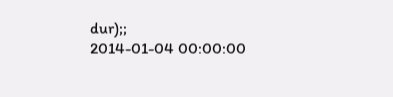dur);;
2014-01-04 00:00:00